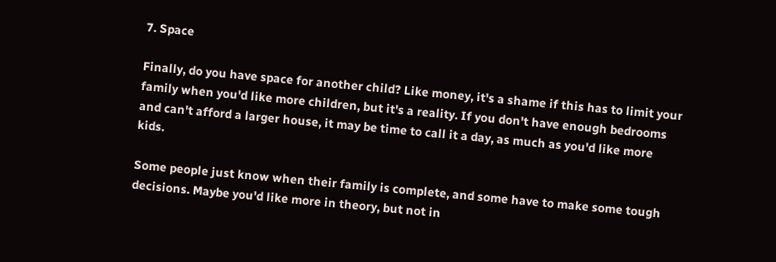7. Space

Finally, do you have space for another child? Like money, it's a shame if this has to limit your family when you'd like more children, but it's a reality. If you don't have enough bedrooms and can't afford a larger house, it may be time to call it a day, as much as you'd like more kids.

Some people just know when their family is complete, and some have to make some tough decisions. Maybe you'd like more in theory, but not in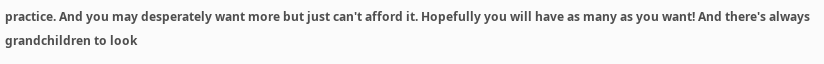practice. And you may desperately want more but just can't afford it. Hopefully you will have as many as you want! And there's always grandchildren to look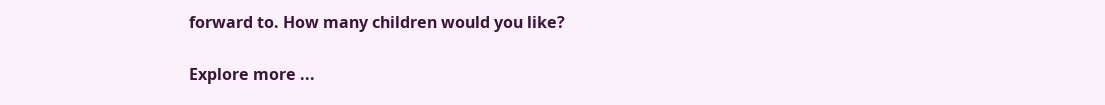forward to. How many children would you like?

Explore more ...